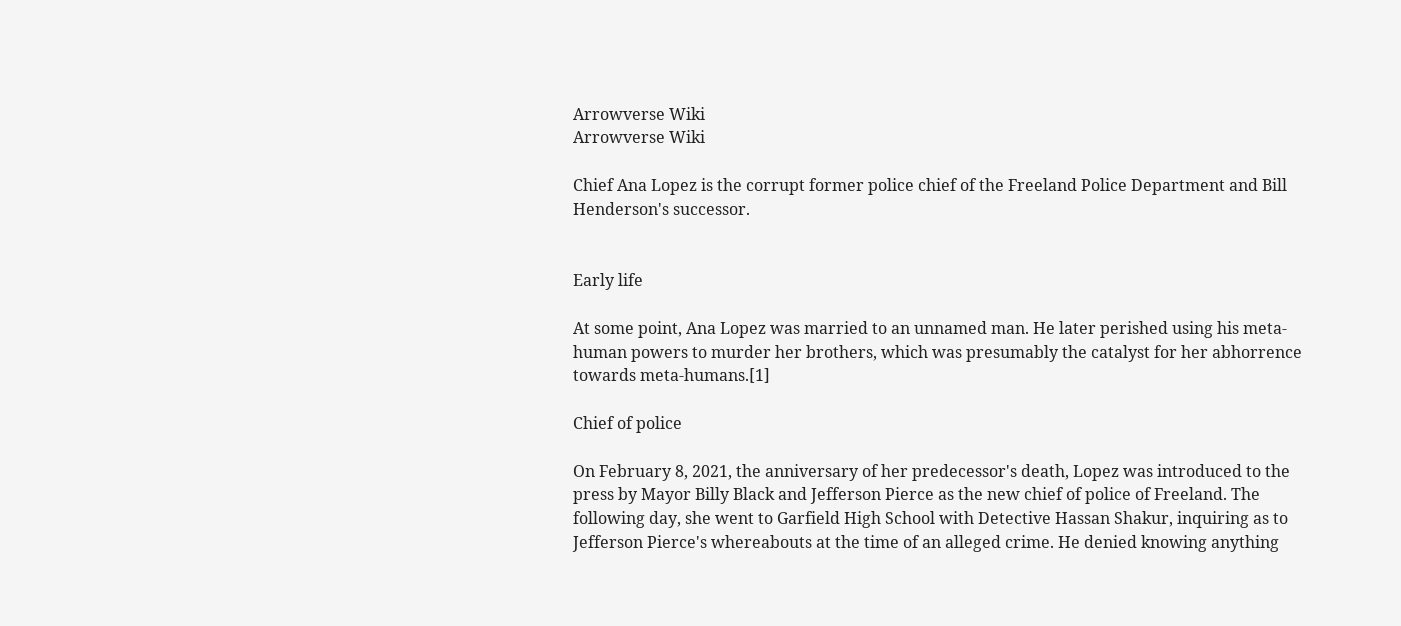Arrowverse Wiki
Arrowverse Wiki

Chief Ana Lopez is the corrupt former police chief of the Freeland Police Department and Bill Henderson's successor.


Early life

At some point, Ana Lopez was married to an unnamed man. He later perished using his meta-human powers to murder her brothers, which was presumably the catalyst for her abhorrence towards meta-humans.[1]

Chief of police

On February 8, 2021, the anniversary of her predecessor's death, Lopez was introduced to the press by Mayor Billy Black and Jefferson Pierce as the new chief of police of Freeland. The following day, she went to Garfield High School with Detective Hassan Shakur, inquiring as to Jefferson Pierce's whereabouts at the time of an alleged crime. He denied knowing anything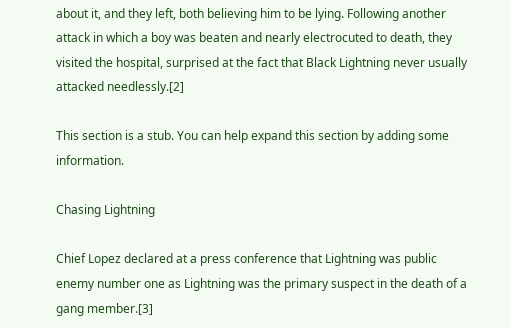about it, and they left, both believing him to be lying. Following another attack in which a boy was beaten and nearly electrocuted to death, they visited the hospital, surprised at the fact that Black Lightning never usually attacked needlessly.[2]

This section is a stub. You can help expand this section by adding some information.

Chasing Lightning

Chief Lopez declared at a press conference that Lightning was public enemy number one as Lightning was the primary suspect in the death of a gang member.[3]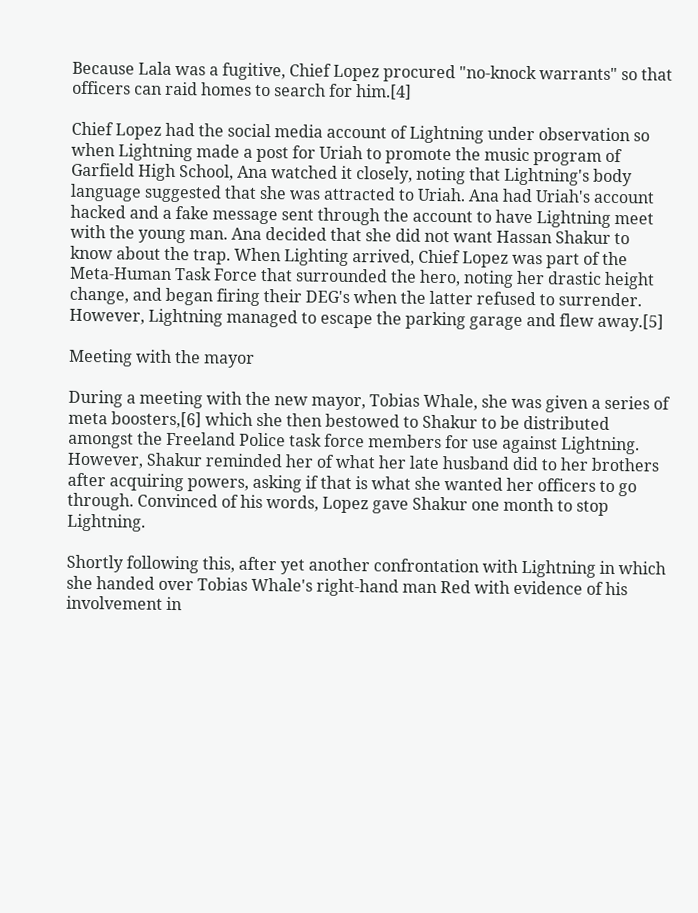Because Lala was a fugitive, Chief Lopez procured "no-knock warrants" so that officers can raid homes to search for him.[4]

Chief Lopez had the social media account of Lightning under observation so when Lightning made a post for Uriah to promote the music program of Garfield High School, Ana watched it closely, noting that Lightning's body language suggested that she was attracted to Uriah. Ana had Uriah's account hacked and a fake message sent through the account to have Lightning meet with the young man. Ana decided that she did not want Hassan Shakur to know about the trap. When Lighting arrived, Chief Lopez was part of the Meta-Human Task Force that surrounded the hero, noting her drastic height change, and began firing their DEG's when the latter refused to surrender. However, Lightning managed to escape the parking garage and flew away.[5]

Meeting with the mayor

During a meeting with the new mayor, Tobias Whale, she was given a series of meta boosters,[6] which she then bestowed to Shakur to be distributed amongst the Freeland Police task force members for use against Lightning. However, Shakur reminded her of what her late husband did to her brothers after acquiring powers, asking if that is what she wanted her officers to go through. Convinced of his words, Lopez gave Shakur one month to stop Lightning.

Shortly following this, after yet another confrontation with Lightning in which she handed over Tobias Whale's right-hand man Red with evidence of his involvement in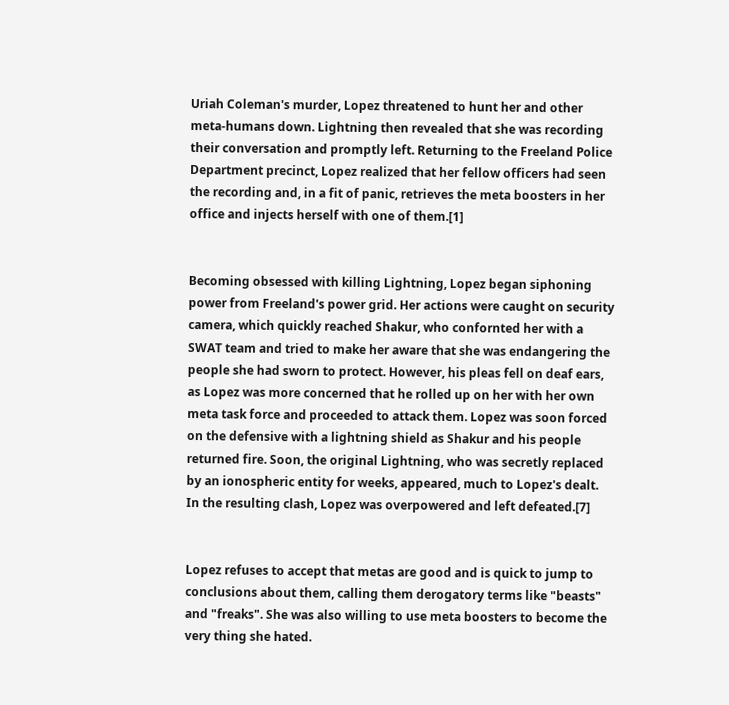Uriah Coleman's murder, Lopez threatened to hunt her and other meta-humans down. Lightning then revealed that she was recording their conversation and promptly left. Returning to the Freeland Police Department precinct, Lopez realized that her fellow officers had seen the recording and, in a fit of panic, retrieves the meta boosters in her office and injects herself with one of them.[1]


Becoming obsessed with killing Lightning, Lopez began siphoning power from Freeland's power grid. Her actions were caught on security camera, which quickly reached Shakur, who confornted her with a SWAT team and tried to make her aware that she was endangering the people she had sworn to protect. However, his pleas fell on deaf ears, as Lopez was more concerned that he rolled up on her with her own meta task force and proceeded to attack them. Lopez was soon forced on the defensive with a lightning shield as Shakur and his people returned fire. Soon, the original Lightning, who was secretly replaced by an ionospheric entity for weeks, appeared, much to Lopez's dealt. In the resulting clash, Lopez was overpowered and left defeated.[7]


Lopez refuses to accept that metas are good and is quick to jump to conclusions about them, calling them derogatory terms like "beasts" and "freaks". She was also willing to use meta boosters to become the very thing she hated.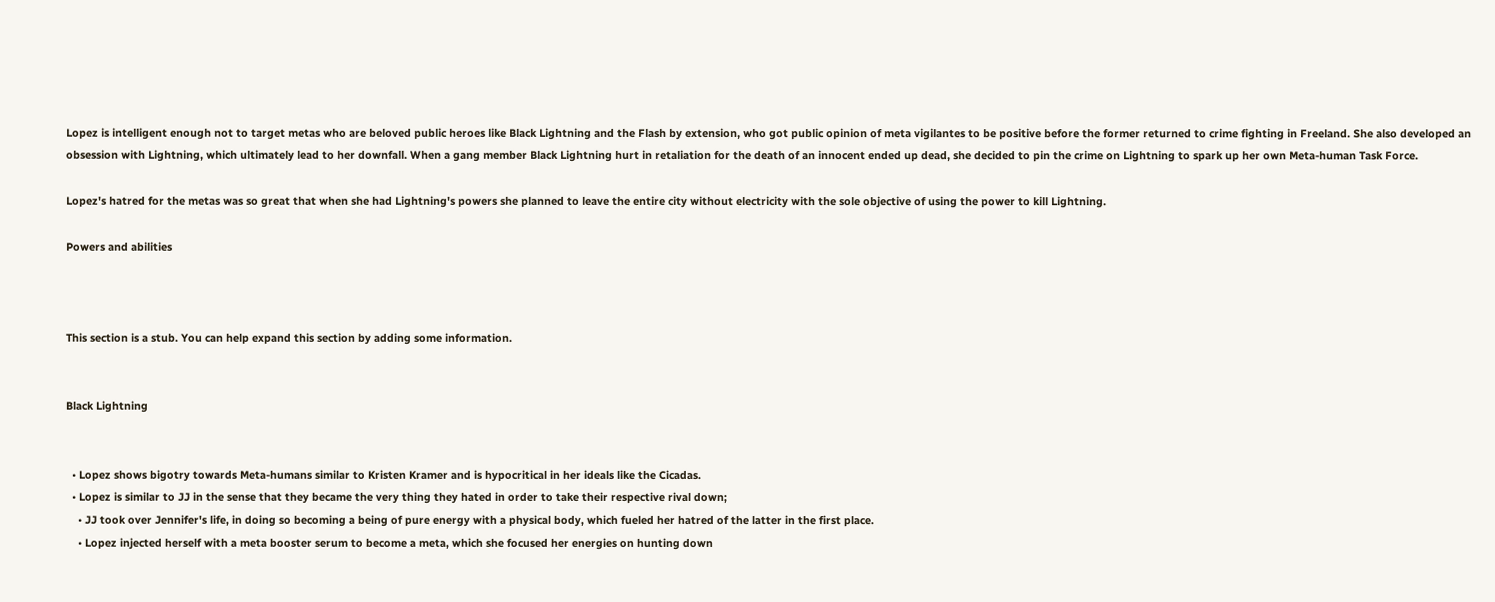Lopez is intelligent enough not to target metas who are beloved public heroes like Black Lightning and the Flash by extension, who got public opinion of meta vigilantes to be positive before the former returned to crime fighting in Freeland. She also developed an obsession with Lightning, which ultimately lead to her downfall. When a gang member Black Lightning hurt in retaliation for the death of an innocent ended up dead, she decided to pin the crime on Lightning to spark up her own Meta-human Task Force.

Lopez's hatred for the metas was so great that when she had Lightning's powers she planned to leave the entire city without electricity with the sole objective of using the power to kill Lightning.

Powers and abilities



This section is a stub. You can help expand this section by adding some information.


Black Lightning


  • Lopez shows bigotry towards Meta-humans similar to Kristen Kramer and is hypocritical in her ideals like the Cicadas.
  • Lopez is similar to JJ in the sense that they became the very thing they hated in order to take their respective rival down;
    • JJ took over Jennifer's life, in doing so becoming a being of pure energy with a physical body, which fueled her hatred of the latter in the first place.
    • Lopez injected herself with a meta booster serum to become a meta, which she focused her energies on hunting down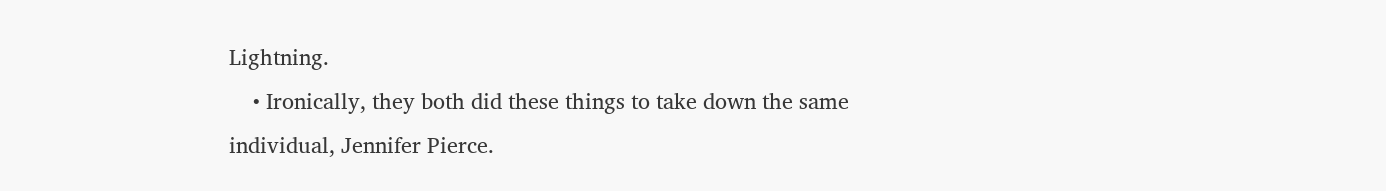Lightning.
    • Ironically, they both did these things to take down the same individual, Jennifer Pierce.